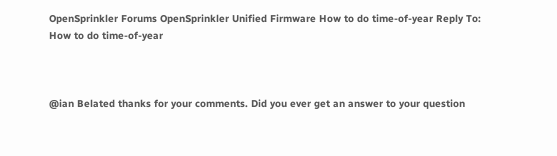OpenSprinkler Forums OpenSprinkler Unified Firmware How to do time-of-year Reply To: How to do time-of-year



@ian Belated thanks for your comments. Did you ever get an answer to your question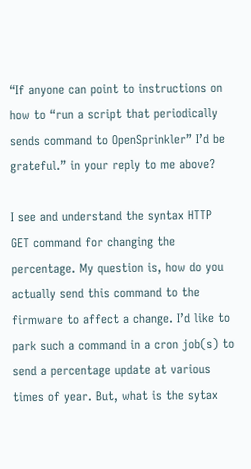“If anyone can point to instructions on how to “run a script that periodically sends command to OpenSprinkler” I’d be grateful.” in your reply to me above?

I see and understand the syntax HTTP GET command for changing the percentage. My question is, how do you actually send this command to the firmware to affect a change. I’d like to park such a command in a cron job(s) to send a percentage update at various times of year. But, what is the sytax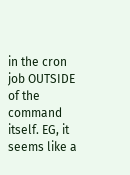in the cron job OUTSIDE of the command itself. EG, it seems like a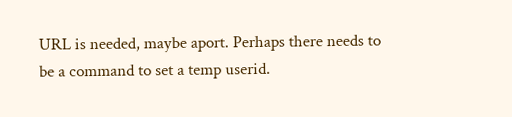URL is needed, maybe aport. Perhaps there needs to be a command to set a temp userid.